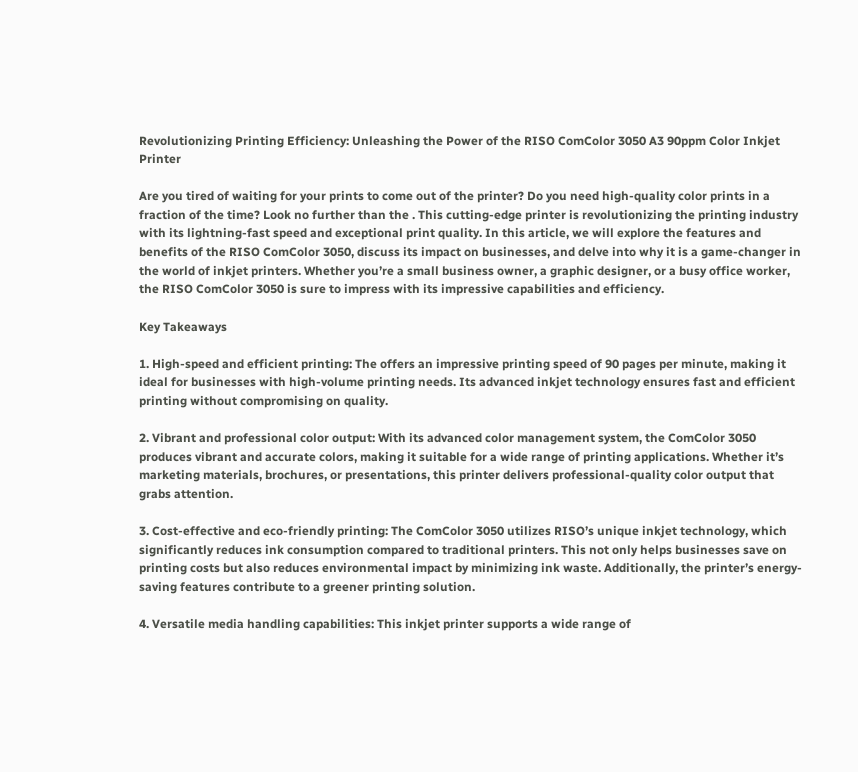Revolutionizing Printing Efficiency: Unleashing the Power of the RISO ComColor 3050 A3 90ppm Color Inkjet Printer

Are you tired of waiting for your prints to come out of the printer? Do you need high-quality color prints in a fraction of the time? Look no further than the . This cutting-edge printer is revolutionizing the printing industry with its lightning-fast speed and exceptional print quality. In this article, we will explore the features and benefits of the RISO ComColor 3050, discuss its impact on businesses, and delve into why it is a game-changer in the world of inkjet printers. Whether you’re a small business owner, a graphic designer, or a busy office worker, the RISO ComColor 3050 is sure to impress with its impressive capabilities and efficiency.

Key Takeaways

1. High-speed and efficient printing: The offers an impressive printing speed of 90 pages per minute, making it ideal for businesses with high-volume printing needs. Its advanced inkjet technology ensures fast and efficient printing without compromising on quality.

2. Vibrant and professional color output: With its advanced color management system, the ComColor 3050 produces vibrant and accurate colors, making it suitable for a wide range of printing applications. Whether it’s marketing materials, brochures, or presentations, this printer delivers professional-quality color output that grabs attention.

3. Cost-effective and eco-friendly printing: The ComColor 3050 utilizes RISO’s unique inkjet technology, which significantly reduces ink consumption compared to traditional printers. This not only helps businesses save on printing costs but also reduces environmental impact by minimizing ink waste. Additionally, the printer’s energy-saving features contribute to a greener printing solution.

4. Versatile media handling capabilities: This inkjet printer supports a wide range of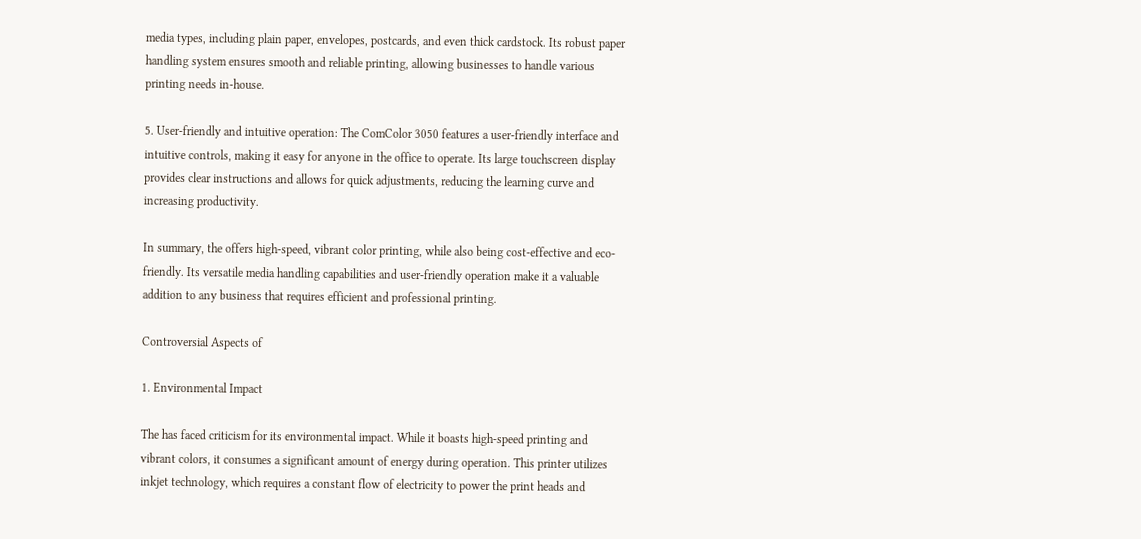media types, including plain paper, envelopes, postcards, and even thick cardstock. Its robust paper handling system ensures smooth and reliable printing, allowing businesses to handle various printing needs in-house.

5. User-friendly and intuitive operation: The ComColor 3050 features a user-friendly interface and intuitive controls, making it easy for anyone in the office to operate. Its large touchscreen display provides clear instructions and allows for quick adjustments, reducing the learning curve and increasing productivity.

In summary, the offers high-speed, vibrant color printing, while also being cost-effective and eco-friendly. Its versatile media handling capabilities and user-friendly operation make it a valuable addition to any business that requires efficient and professional printing.

Controversial Aspects of

1. Environmental Impact

The has faced criticism for its environmental impact. While it boasts high-speed printing and vibrant colors, it consumes a significant amount of energy during operation. This printer utilizes inkjet technology, which requires a constant flow of electricity to power the print heads and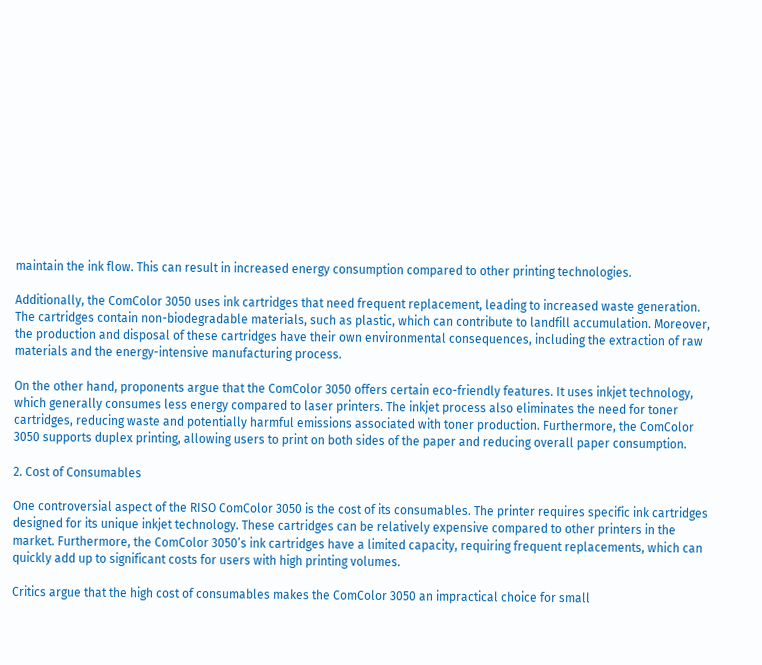maintain the ink flow. This can result in increased energy consumption compared to other printing technologies.

Additionally, the ComColor 3050 uses ink cartridges that need frequent replacement, leading to increased waste generation. The cartridges contain non-biodegradable materials, such as plastic, which can contribute to landfill accumulation. Moreover, the production and disposal of these cartridges have their own environmental consequences, including the extraction of raw materials and the energy-intensive manufacturing process.

On the other hand, proponents argue that the ComColor 3050 offers certain eco-friendly features. It uses inkjet technology, which generally consumes less energy compared to laser printers. The inkjet process also eliminates the need for toner cartridges, reducing waste and potentially harmful emissions associated with toner production. Furthermore, the ComColor 3050 supports duplex printing, allowing users to print on both sides of the paper and reducing overall paper consumption.

2. Cost of Consumables

One controversial aspect of the RISO ComColor 3050 is the cost of its consumables. The printer requires specific ink cartridges designed for its unique inkjet technology. These cartridges can be relatively expensive compared to other printers in the market. Furthermore, the ComColor 3050’s ink cartridges have a limited capacity, requiring frequent replacements, which can quickly add up to significant costs for users with high printing volumes.

Critics argue that the high cost of consumables makes the ComColor 3050 an impractical choice for small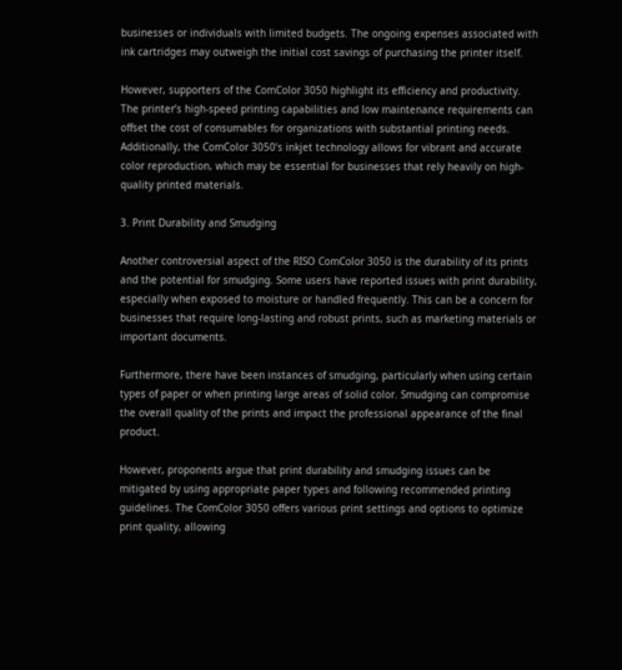businesses or individuals with limited budgets. The ongoing expenses associated with ink cartridges may outweigh the initial cost savings of purchasing the printer itself.

However, supporters of the ComColor 3050 highlight its efficiency and productivity. The printer’s high-speed printing capabilities and low maintenance requirements can offset the cost of consumables for organizations with substantial printing needs. Additionally, the ComColor 3050’s inkjet technology allows for vibrant and accurate color reproduction, which may be essential for businesses that rely heavily on high-quality printed materials.

3. Print Durability and Smudging

Another controversial aspect of the RISO ComColor 3050 is the durability of its prints and the potential for smudging. Some users have reported issues with print durability, especially when exposed to moisture or handled frequently. This can be a concern for businesses that require long-lasting and robust prints, such as marketing materials or important documents.

Furthermore, there have been instances of smudging, particularly when using certain types of paper or when printing large areas of solid color. Smudging can compromise the overall quality of the prints and impact the professional appearance of the final product.

However, proponents argue that print durability and smudging issues can be mitigated by using appropriate paper types and following recommended printing guidelines. The ComColor 3050 offers various print settings and options to optimize print quality, allowing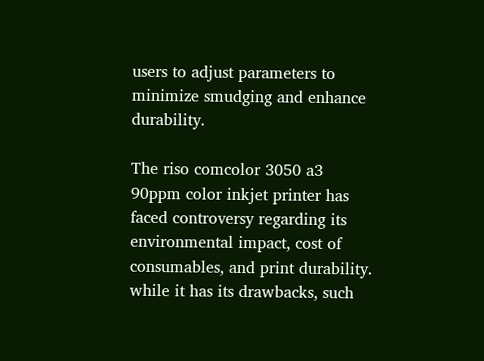users to adjust parameters to minimize smudging and enhance durability.

The riso comcolor 3050 a3 90ppm color inkjet printer has faced controversy regarding its environmental impact, cost of consumables, and print durability. while it has its drawbacks, such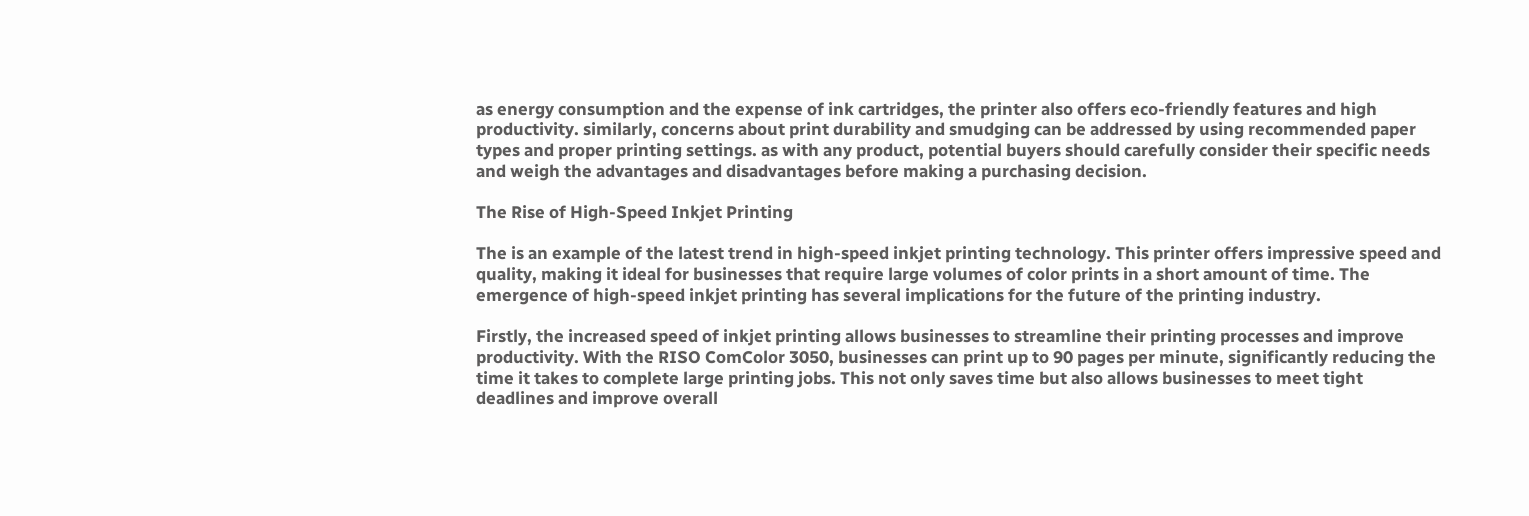as energy consumption and the expense of ink cartridges, the printer also offers eco-friendly features and high productivity. similarly, concerns about print durability and smudging can be addressed by using recommended paper types and proper printing settings. as with any product, potential buyers should carefully consider their specific needs and weigh the advantages and disadvantages before making a purchasing decision.

The Rise of High-Speed Inkjet Printing

The is an example of the latest trend in high-speed inkjet printing technology. This printer offers impressive speed and quality, making it ideal for businesses that require large volumes of color prints in a short amount of time. The emergence of high-speed inkjet printing has several implications for the future of the printing industry.

Firstly, the increased speed of inkjet printing allows businesses to streamline their printing processes and improve productivity. With the RISO ComColor 3050, businesses can print up to 90 pages per minute, significantly reducing the time it takes to complete large printing jobs. This not only saves time but also allows businesses to meet tight deadlines and improve overall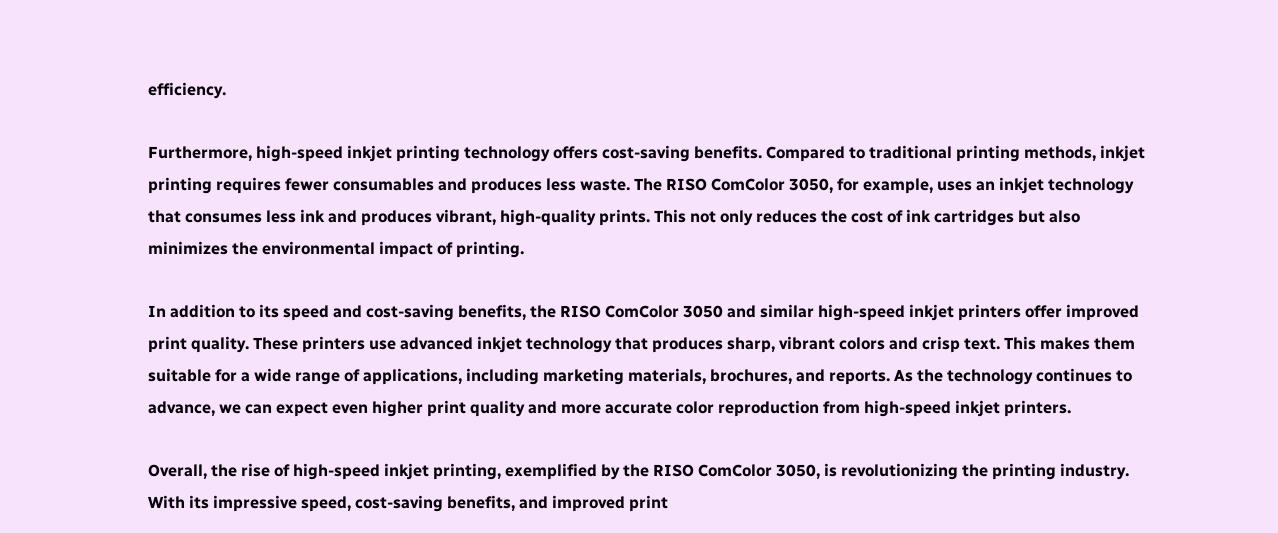efficiency.

Furthermore, high-speed inkjet printing technology offers cost-saving benefits. Compared to traditional printing methods, inkjet printing requires fewer consumables and produces less waste. The RISO ComColor 3050, for example, uses an inkjet technology that consumes less ink and produces vibrant, high-quality prints. This not only reduces the cost of ink cartridges but also minimizes the environmental impact of printing.

In addition to its speed and cost-saving benefits, the RISO ComColor 3050 and similar high-speed inkjet printers offer improved print quality. These printers use advanced inkjet technology that produces sharp, vibrant colors and crisp text. This makes them suitable for a wide range of applications, including marketing materials, brochures, and reports. As the technology continues to advance, we can expect even higher print quality and more accurate color reproduction from high-speed inkjet printers.

Overall, the rise of high-speed inkjet printing, exemplified by the RISO ComColor 3050, is revolutionizing the printing industry. With its impressive speed, cost-saving benefits, and improved print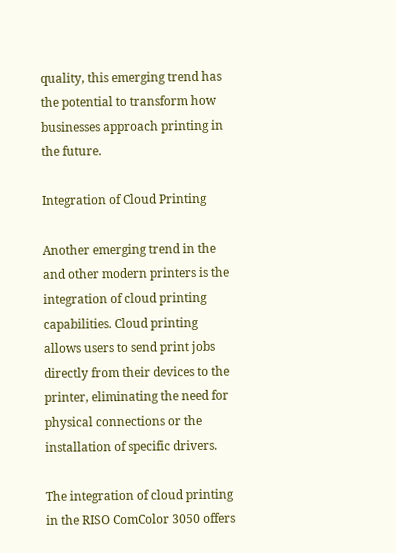quality, this emerging trend has the potential to transform how businesses approach printing in the future.

Integration of Cloud Printing

Another emerging trend in the and other modern printers is the integration of cloud printing capabilities. Cloud printing allows users to send print jobs directly from their devices to the printer, eliminating the need for physical connections or the installation of specific drivers.

The integration of cloud printing in the RISO ComColor 3050 offers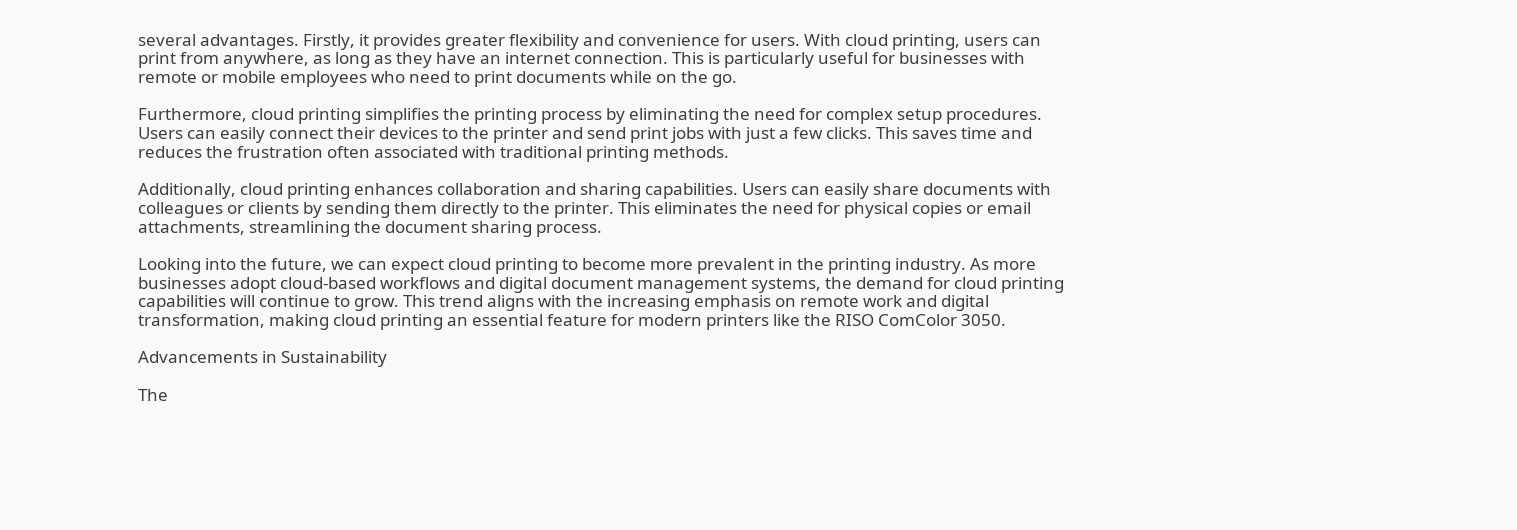several advantages. Firstly, it provides greater flexibility and convenience for users. With cloud printing, users can print from anywhere, as long as they have an internet connection. This is particularly useful for businesses with remote or mobile employees who need to print documents while on the go.

Furthermore, cloud printing simplifies the printing process by eliminating the need for complex setup procedures. Users can easily connect their devices to the printer and send print jobs with just a few clicks. This saves time and reduces the frustration often associated with traditional printing methods.

Additionally, cloud printing enhances collaboration and sharing capabilities. Users can easily share documents with colleagues or clients by sending them directly to the printer. This eliminates the need for physical copies or email attachments, streamlining the document sharing process.

Looking into the future, we can expect cloud printing to become more prevalent in the printing industry. As more businesses adopt cloud-based workflows and digital document management systems, the demand for cloud printing capabilities will continue to grow. This trend aligns with the increasing emphasis on remote work and digital transformation, making cloud printing an essential feature for modern printers like the RISO ComColor 3050.

Advancements in Sustainability

The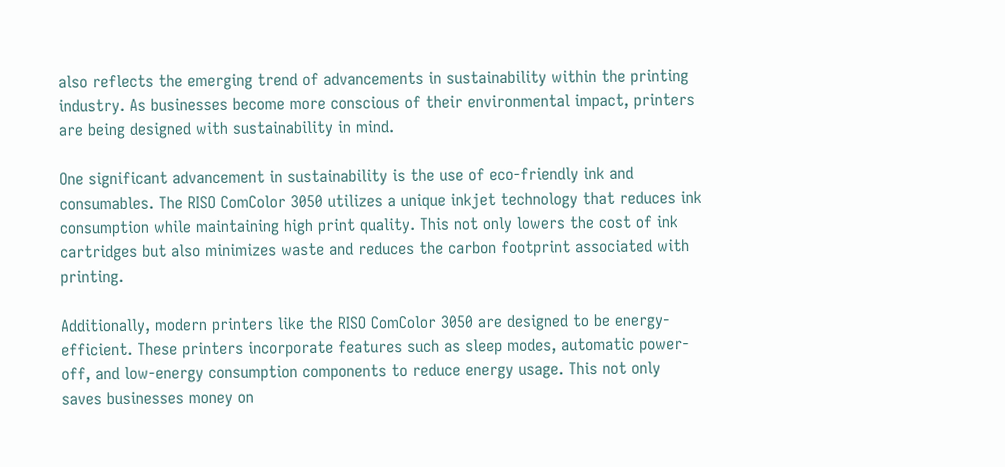also reflects the emerging trend of advancements in sustainability within the printing industry. As businesses become more conscious of their environmental impact, printers are being designed with sustainability in mind.

One significant advancement in sustainability is the use of eco-friendly ink and consumables. The RISO ComColor 3050 utilizes a unique inkjet technology that reduces ink consumption while maintaining high print quality. This not only lowers the cost of ink cartridges but also minimizes waste and reduces the carbon footprint associated with printing.

Additionally, modern printers like the RISO ComColor 3050 are designed to be energy-efficient. These printers incorporate features such as sleep modes, automatic power-off, and low-energy consumption components to reduce energy usage. This not only saves businesses money on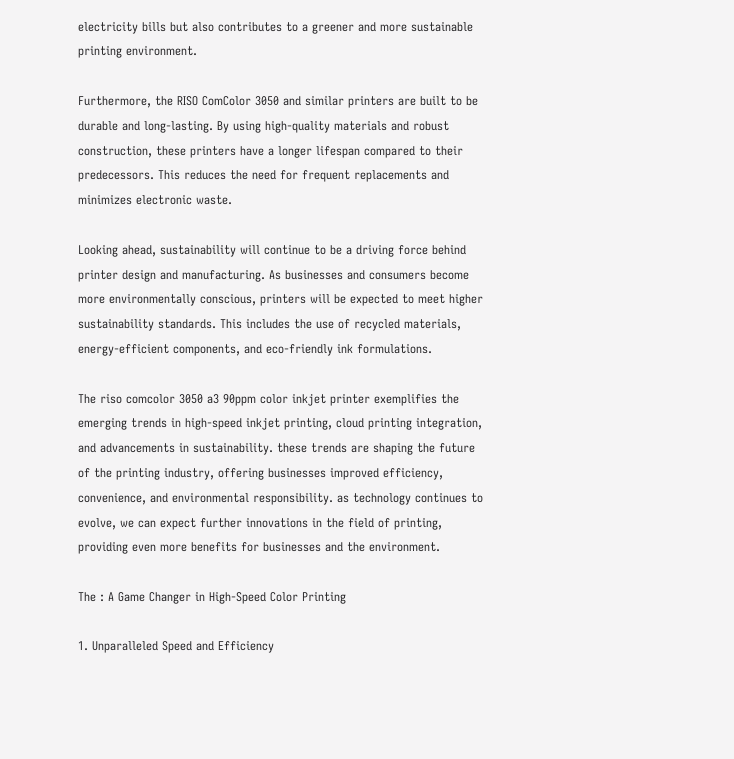electricity bills but also contributes to a greener and more sustainable printing environment.

Furthermore, the RISO ComColor 3050 and similar printers are built to be durable and long-lasting. By using high-quality materials and robust construction, these printers have a longer lifespan compared to their predecessors. This reduces the need for frequent replacements and minimizes electronic waste.

Looking ahead, sustainability will continue to be a driving force behind printer design and manufacturing. As businesses and consumers become more environmentally conscious, printers will be expected to meet higher sustainability standards. This includes the use of recycled materials, energy-efficient components, and eco-friendly ink formulations.

The riso comcolor 3050 a3 90ppm color inkjet printer exemplifies the emerging trends in high-speed inkjet printing, cloud printing integration, and advancements in sustainability. these trends are shaping the future of the printing industry, offering businesses improved efficiency, convenience, and environmental responsibility. as technology continues to evolve, we can expect further innovations in the field of printing, providing even more benefits for businesses and the environment.

The : A Game Changer in High-Speed Color Printing

1. Unparalleled Speed and Efficiency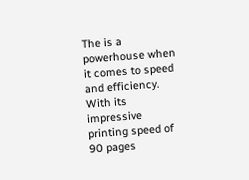The is a powerhouse when it comes to speed and efficiency. With its impressive printing speed of 90 pages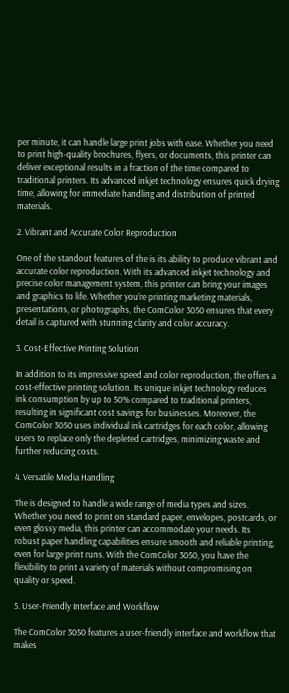per minute, it can handle large print jobs with ease. Whether you need to print high-quality brochures, flyers, or documents, this printer can deliver exceptional results in a fraction of the time compared to traditional printers. Its advanced inkjet technology ensures quick drying time, allowing for immediate handling and distribution of printed materials.

2. Vibrant and Accurate Color Reproduction

One of the standout features of the is its ability to produce vibrant and accurate color reproduction. With its advanced inkjet technology and precise color management system, this printer can bring your images and graphics to life. Whether you’re printing marketing materials, presentations, or photographs, the ComColor 3050 ensures that every detail is captured with stunning clarity and color accuracy.

3. Cost-Effective Printing Solution

In addition to its impressive speed and color reproduction, the offers a cost-effective printing solution. Its unique inkjet technology reduces ink consumption by up to 50% compared to traditional printers, resulting in significant cost savings for businesses. Moreover, the ComColor 3050 uses individual ink cartridges for each color, allowing users to replace only the depleted cartridges, minimizing waste and further reducing costs.

4. Versatile Media Handling

The is designed to handle a wide range of media types and sizes. Whether you need to print on standard paper, envelopes, postcards, or even glossy media, this printer can accommodate your needs. Its robust paper handling capabilities ensure smooth and reliable printing, even for large print runs. With the ComColor 3050, you have the flexibility to print a variety of materials without compromising on quality or speed.

5. User-Friendly Interface and Workflow

The ComColor 3050 features a user-friendly interface and workflow that makes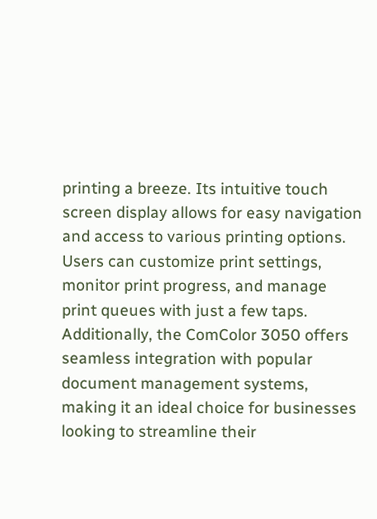printing a breeze. Its intuitive touch screen display allows for easy navigation and access to various printing options. Users can customize print settings, monitor print progress, and manage print queues with just a few taps. Additionally, the ComColor 3050 offers seamless integration with popular document management systems, making it an ideal choice for businesses looking to streamline their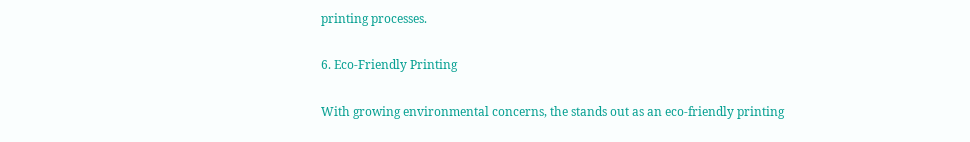printing processes.

6. Eco-Friendly Printing

With growing environmental concerns, the stands out as an eco-friendly printing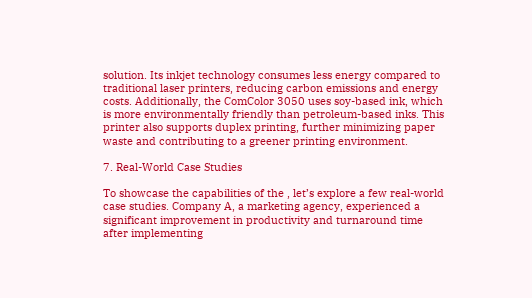solution. Its inkjet technology consumes less energy compared to traditional laser printers, reducing carbon emissions and energy costs. Additionally, the ComColor 3050 uses soy-based ink, which is more environmentally friendly than petroleum-based inks. This printer also supports duplex printing, further minimizing paper waste and contributing to a greener printing environment.

7. Real-World Case Studies

To showcase the capabilities of the , let’s explore a few real-world case studies. Company A, a marketing agency, experienced a significant improvement in productivity and turnaround time after implementing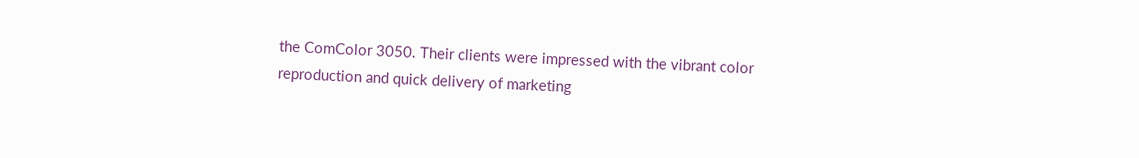the ComColor 3050. Their clients were impressed with the vibrant color reproduction and quick delivery of marketing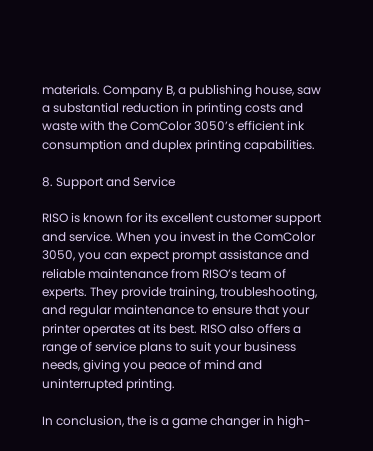materials. Company B, a publishing house, saw a substantial reduction in printing costs and waste with the ComColor 3050’s efficient ink consumption and duplex printing capabilities.

8. Support and Service

RISO is known for its excellent customer support and service. When you invest in the ComColor 3050, you can expect prompt assistance and reliable maintenance from RISO’s team of experts. They provide training, troubleshooting, and regular maintenance to ensure that your printer operates at its best. RISO also offers a range of service plans to suit your business needs, giving you peace of mind and uninterrupted printing.

In conclusion, the is a game changer in high-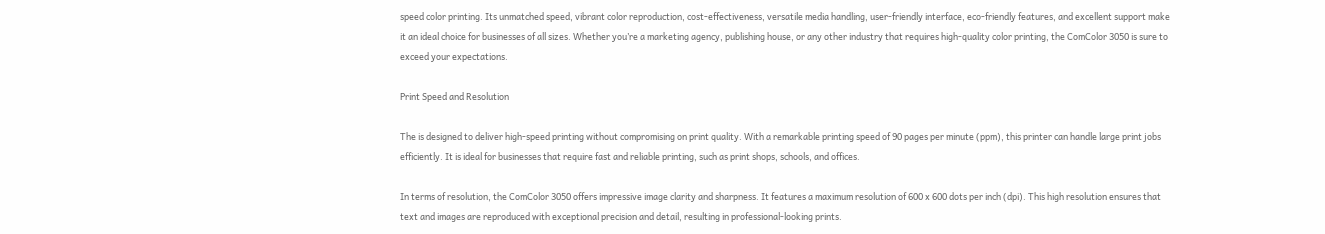speed color printing. Its unmatched speed, vibrant color reproduction, cost-effectiveness, versatile media handling, user-friendly interface, eco-friendly features, and excellent support make it an ideal choice for businesses of all sizes. Whether you’re a marketing agency, publishing house, or any other industry that requires high-quality color printing, the ComColor 3050 is sure to exceed your expectations.

Print Speed and Resolution

The is designed to deliver high-speed printing without compromising on print quality. With a remarkable printing speed of 90 pages per minute (ppm), this printer can handle large print jobs efficiently. It is ideal for businesses that require fast and reliable printing, such as print shops, schools, and offices.

In terms of resolution, the ComColor 3050 offers impressive image clarity and sharpness. It features a maximum resolution of 600 x 600 dots per inch (dpi). This high resolution ensures that text and images are reproduced with exceptional precision and detail, resulting in professional-looking prints.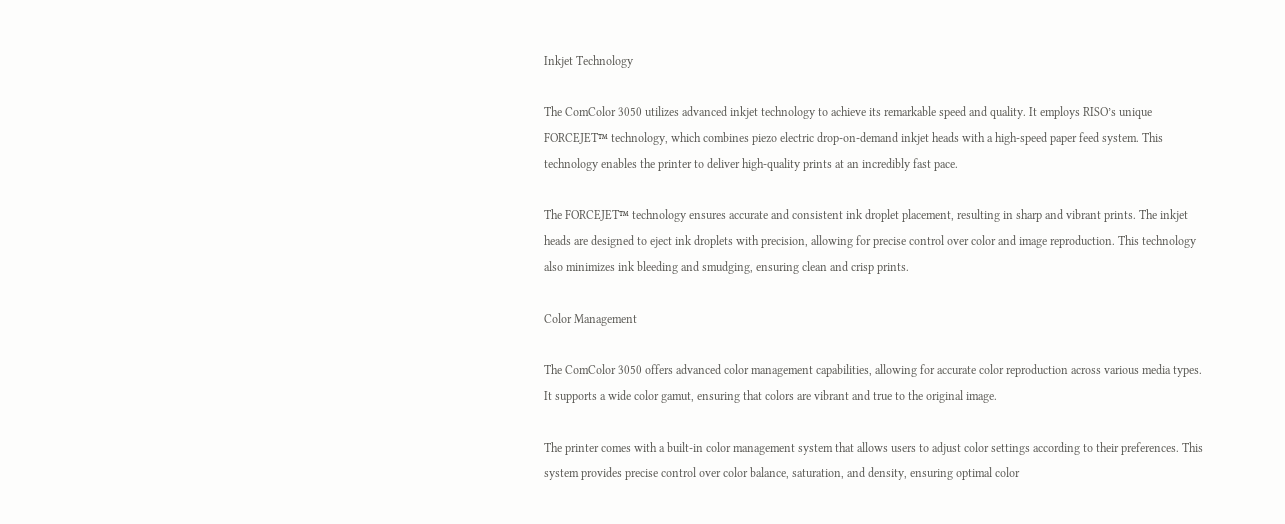Inkjet Technology

The ComColor 3050 utilizes advanced inkjet technology to achieve its remarkable speed and quality. It employs RISO’s unique FORCEJET™ technology, which combines piezo electric drop-on-demand inkjet heads with a high-speed paper feed system. This technology enables the printer to deliver high-quality prints at an incredibly fast pace.

The FORCEJET™ technology ensures accurate and consistent ink droplet placement, resulting in sharp and vibrant prints. The inkjet heads are designed to eject ink droplets with precision, allowing for precise control over color and image reproduction. This technology also minimizes ink bleeding and smudging, ensuring clean and crisp prints.

Color Management

The ComColor 3050 offers advanced color management capabilities, allowing for accurate color reproduction across various media types. It supports a wide color gamut, ensuring that colors are vibrant and true to the original image.

The printer comes with a built-in color management system that allows users to adjust color settings according to their preferences. This system provides precise control over color balance, saturation, and density, ensuring optimal color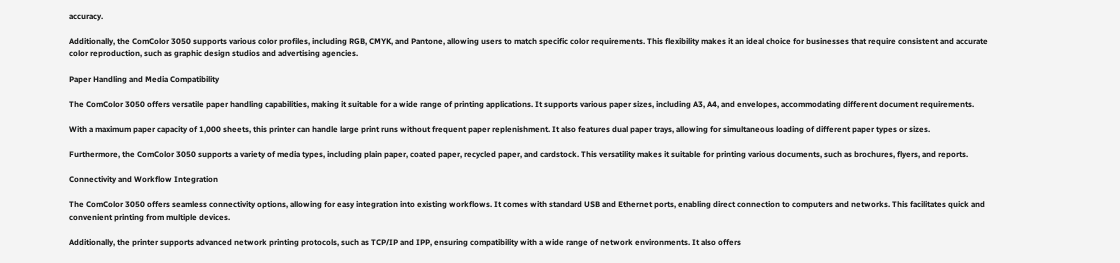accuracy.

Additionally, the ComColor 3050 supports various color profiles, including RGB, CMYK, and Pantone, allowing users to match specific color requirements. This flexibility makes it an ideal choice for businesses that require consistent and accurate color reproduction, such as graphic design studios and advertising agencies.

Paper Handling and Media Compatibility

The ComColor 3050 offers versatile paper handling capabilities, making it suitable for a wide range of printing applications. It supports various paper sizes, including A3, A4, and envelopes, accommodating different document requirements.

With a maximum paper capacity of 1,000 sheets, this printer can handle large print runs without frequent paper replenishment. It also features dual paper trays, allowing for simultaneous loading of different paper types or sizes.

Furthermore, the ComColor 3050 supports a variety of media types, including plain paper, coated paper, recycled paper, and cardstock. This versatility makes it suitable for printing various documents, such as brochures, flyers, and reports.

Connectivity and Workflow Integration

The ComColor 3050 offers seamless connectivity options, allowing for easy integration into existing workflows. It comes with standard USB and Ethernet ports, enabling direct connection to computers and networks. This facilitates quick and convenient printing from multiple devices.

Additionally, the printer supports advanced network printing protocols, such as TCP/IP and IPP, ensuring compatibility with a wide range of network environments. It also offers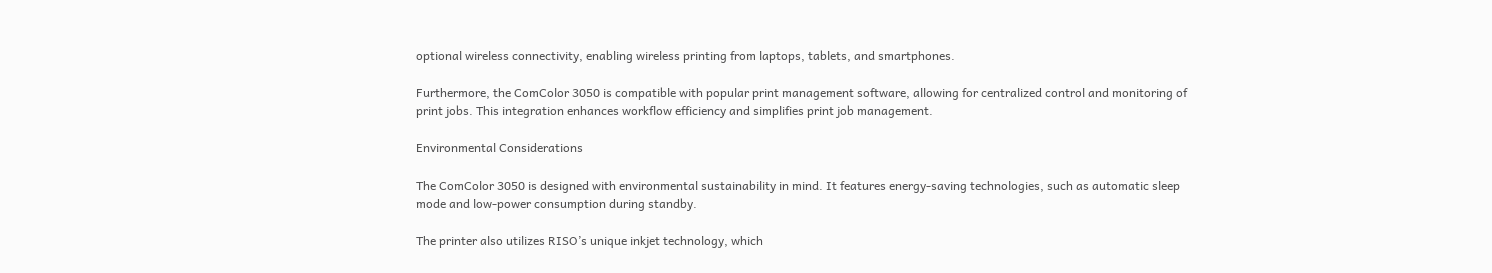optional wireless connectivity, enabling wireless printing from laptops, tablets, and smartphones.

Furthermore, the ComColor 3050 is compatible with popular print management software, allowing for centralized control and monitoring of print jobs. This integration enhances workflow efficiency and simplifies print job management.

Environmental Considerations

The ComColor 3050 is designed with environmental sustainability in mind. It features energy-saving technologies, such as automatic sleep mode and low-power consumption during standby.

The printer also utilizes RISO’s unique inkjet technology, which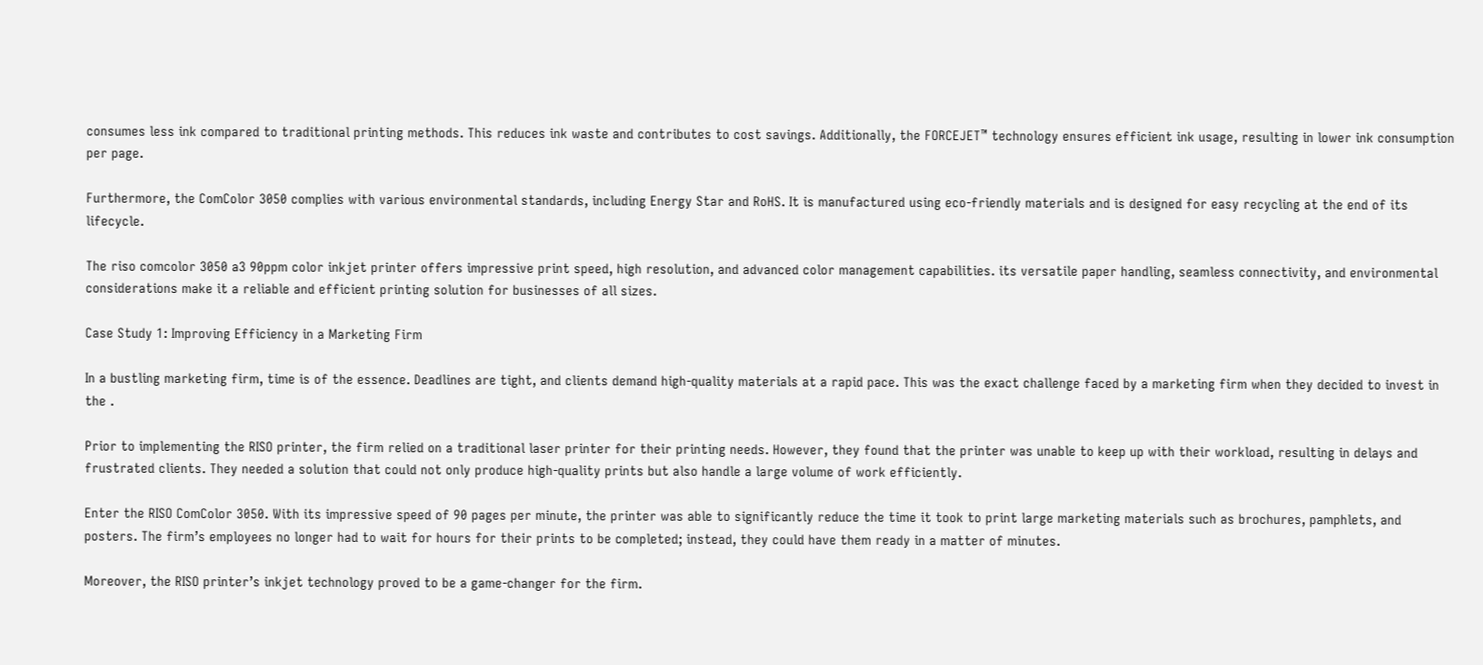consumes less ink compared to traditional printing methods. This reduces ink waste and contributes to cost savings. Additionally, the FORCEJET™ technology ensures efficient ink usage, resulting in lower ink consumption per page.

Furthermore, the ComColor 3050 complies with various environmental standards, including Energy Star and RoHS. It is manufactured using eco-friendly materials and is designed for easy recycling at the end of its lifecycle.

The riso comcolor 3050 a3 90ppm color inkjet printer offers impressive print speed, high resolution, and advanced color management capabilities. its versatile paper handling, seamless connectivity, and environmental considerations make it a reliable and efficient printing solution for businesses of all sizes.

Case Study 1: Improving Efficiency in a Marketing Firm

In a bustling marketing firm, time is of the essence. Deadlines are tight, and clients demand high-quality materials at a rapid pace. This was the exact challenge faced by a marketing firm when they decided to invest in the .

Prior to implementing the RISO printer, the firm relied on a traditional laser printer for their printing needs. However, they found that the printer was unable to keep up with their workload, resulting in delays and frustrated clients. They needed a solution that could not only produce high-quality prints but also handle a large volume of work efficiently.

Enter the RISO ComColor 3050. With its impressive speed of 90 pages per minute, the printer was able to significantly reduce the time it took to print large marketing materials such as brochures, pamphlets, and posters. The firm’s employees no longer had to wait for hours for their prints to be completed; instead, they could have them ready in a matter of minutes.

Moreover, the RISO printer’s inkjet technology proved to be a game-changer for the firm.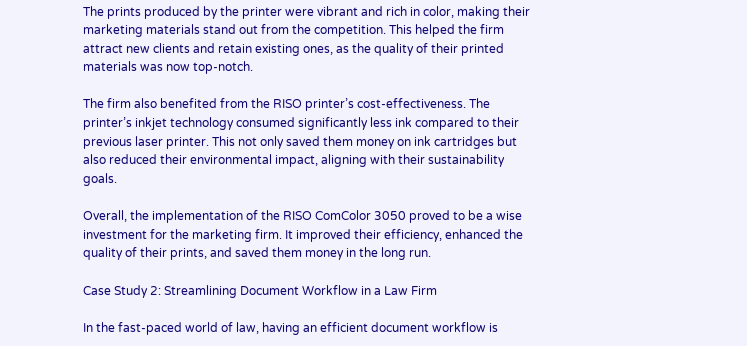The prints produced by the printer were vibrant and rich in color, making their marketing materials stand out from the competition. This helped the firm attract new clients and retain existing ones, as the quality of their printed materials was now top-notch.

The firm also benefited from the RISO printer’s cost-effectiveness. The printer’s inkjet technology consumed significantly less ink compared to their previous laser printer. This not only saved them money on ink cartridges but also reduced their environmental impact, aligning with their sustainability goals.

Overall, the implementation of the RISO ComColor 3050 proved to be a wise investment for the marketing firm. It improved their efficiency, enhanced the quality of their prints, and saved them money in the long run.

Case Study 2: Streamlining Document Workflow in a Law Firm

In the fast-paced world of law, having an efficient document workflow is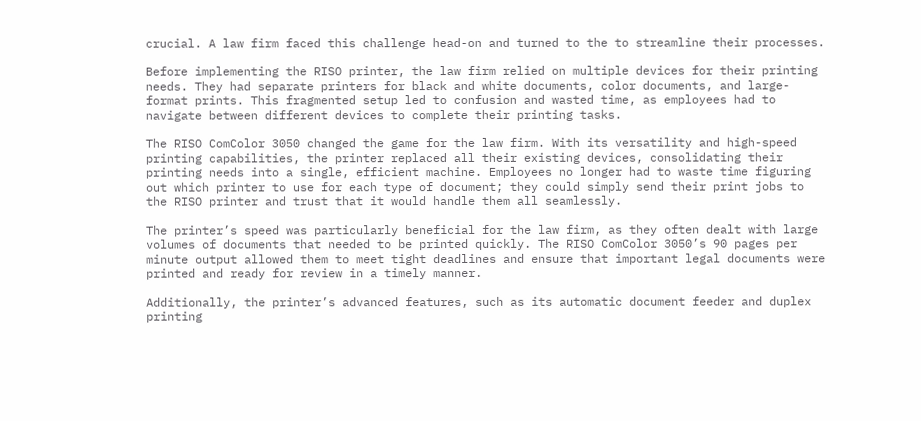crucial. A law firm faced this challenge head-on and turned to the to streamline their processes.

Before implementing the RISO printer, the law firm relied on multiple devices for their printing needs. They had separate printers for black and white documents, color documents, and large-format prints. This fragmented setup led to confusion and wasted time, as employees had to navigate between different devices to complete their printing tasks.

The RISO ComColor 3050 changed the game for the law firm. With its versatility and high-speed printing capabilities, the printer replaced all their existing devices, consolidating their printing needs into a single, efficient machine. Employees no longer had to waste time figuring out which printer to use for each type of document; they could simply send their print jobs to the RISO printer and trust that it would handle them all seamlessly.

The printer’s speed was particularly beneficial for the law firm, as they often dealt with large volumes of documents that needed to be printed quickly. The RISO ComColor 3050’s 90 pages per minute output allowed them to meet tight deadlines and ensure that important legal documents were printed and ready for review in a timely manner.

Additionally, the printer’s advanced features, such as its automatic document feeder and duplex printing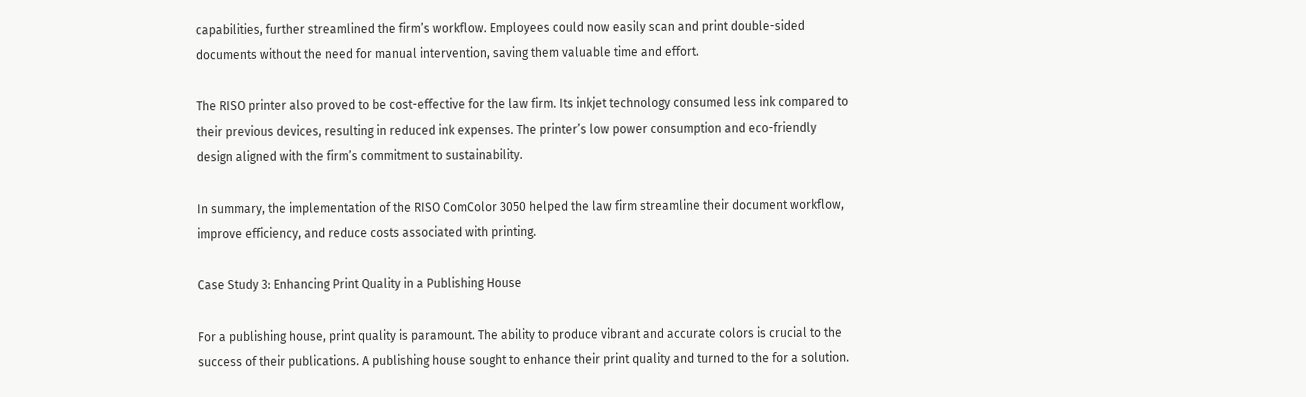capabilities, further streamlined the firm’s workflow. Employees could now easily scan and print double-sided documents without the need for manual intervention, saving them valuable time and effort.

The RISO printer also proved to be cost-effective for the law firm. Its inkjet technology consumed less ink compared to their previous devices, resulting in reduced ink expenses. The printer’s low power consumption and eco-friendly design aligned with the firm’s commitment to sustainability.

In summary, the implementation of the RISO ComColor 3050 helped the law firm streamline their document workflow, improve efficiency, and reduce costs associated with printing.

Case Study 3: Enhancing Print Quality in a Publishing House

For a publishing house, print quality is paramount. The ability to produce vibrant and accurate colors is crucial to the success of their publications. A publishing house sought to enhance their print quality and turned to the for a solution.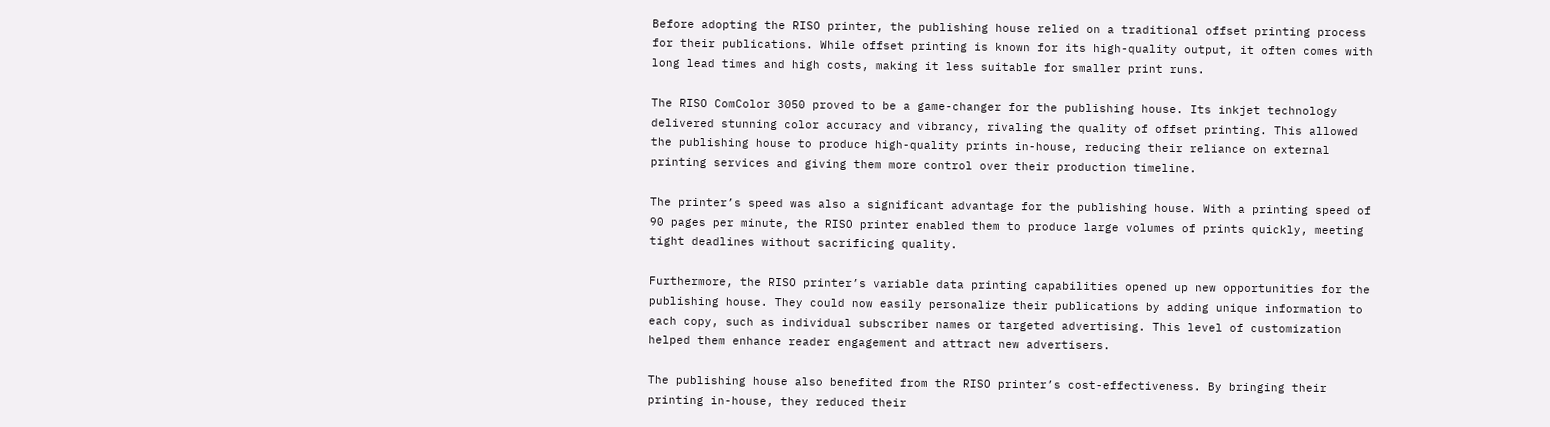Before adopting the RISO printer, the publishing house relied on a traditional offset printing process for their publications. While offset printing is known for its high-quality output, it often comes with long lead times and high costs, making it less suitable for smaller print runs.

The RISO ComColor 3050 proved to be a game-changer for the publishing house. Its inkjet technology delivered stunning color accuracy and vibrancy, rivaling the quality of offset printing. This allowed the publishing house to produce high-quality prints in-house, reducing their reliance on external printing services and giving them more control over their production timeline.

The printer’s speed was also a significant advantage for the publishing house. With a printing speed of 90 pages per minute, the RISO printer enabled them to produce large volumes of prints quickly, meeting tight deadlines without sacrificing quality.

Furthermore, the RISO printer’s variable data printing capabilities opened up new opportunities for the publishing house. They could now easily personalize their publications by adding unique information to each copy, such as individual subscriber names or targeted advertising. This level of customization helped them enhance reader engagement and attract new advertisers.

The publishing house also benefited from the RISO printer’s cost-effectiveness. By bringing their printing in-house, they reduced their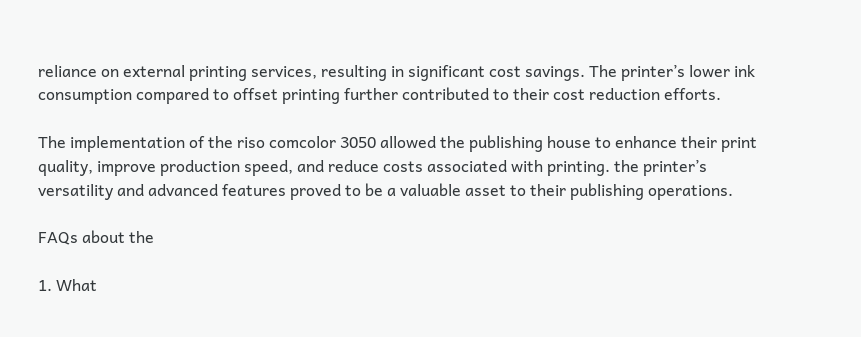reliance on external printing services, resulting in significant cost savings. The printer’s lower ink consumption compared to offset printing further contributed to their cost reduction efforts.

The implementation of the riso comcolor 3050 allowed the publishing house to enhance their print quality, improve production speed, and reduce costs associated with printing. the printer’s versatility and advanced features proved to be a valuable asset to their publishing operations.

FAQs about the

1. What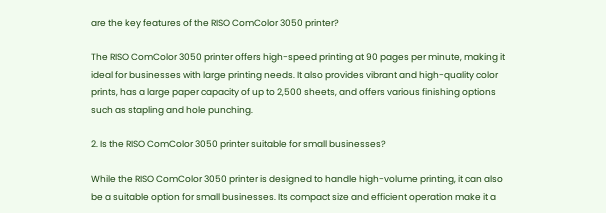are the key features of the RISO ComColor 3050 printer?

The RISO ComColor 3050 printer offers high-speed printing at 90 pages per minute, making it ideal for businesses with large printing needs. It also provides vibrant and high-quality color prints, has a large paper capacity of up to 2,500 sheets, and offers various finishing options such as stapling and hole punching.

2. Is the RISO ComColor 3050 printer suitable for small businesses?

While the RISO ComColor 3050 printer is designed to handle high-volume printing, it can also be a suitable option for small businesses. Its compact size and efficient operation make it a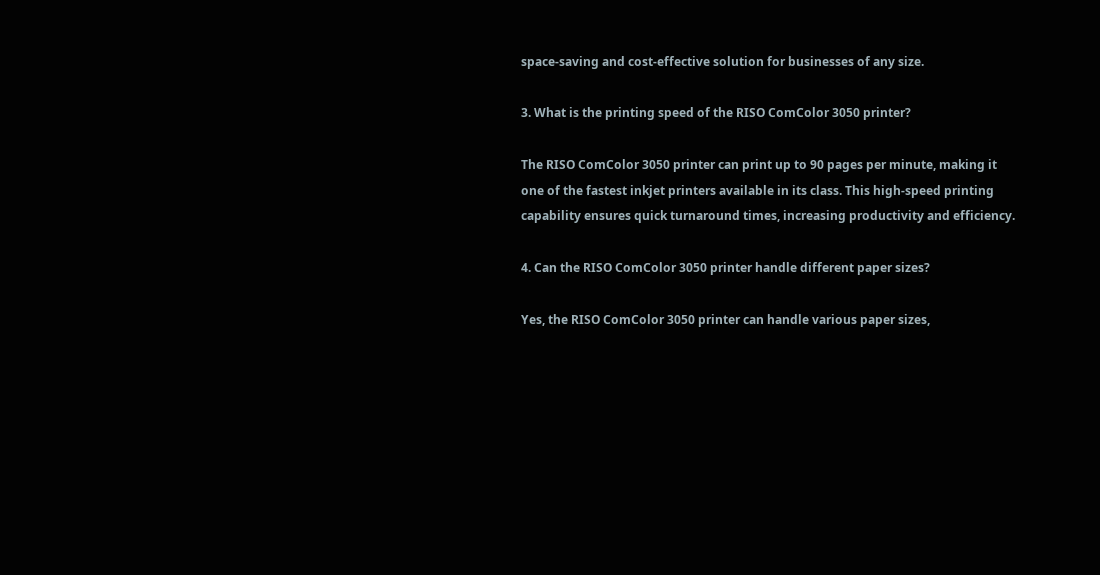space-saving and cost-effective solution for businesses of any size.

3. What is the printing speed of the RISO ComColor 3050 printer?

The RISO ComColor 3050 printer can print up to 90 pages per minute, making it one of the fastest inkjet printers available in its class. This high-speed printing capability ensures quick turnaround times, increasing productivity and efficiency.

4. Can the RISO ComColor 3050 printer handle different paper sizes?

Yes, the RISO ComColor 3050 printer can handle various paper sizes,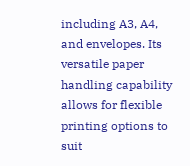including A3, A4, and envelopes. Its versatile paper handling capability allows for flexible printing options to suit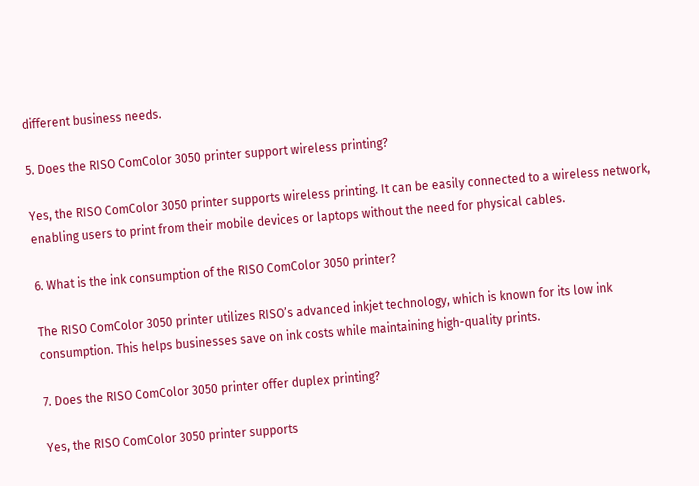different business needs.

5. Does the RISO ComColor 3050 printer support wireless printing?

Yes, the RISO ComColor 3050 printer supports wireless printing. It can be easily connected to a wireless network, enabling users to print from their mobile devices or laptops without the need for physical cables.

6. What is the ink consumption of the RISO ComColor 3050 printer?

The RISO ComColor 3050 printer utilizes RISO’s advanced inkjet technology, which is known for its low ink consumption. This helps businesses save on ink costs while maintaining high-quality prints.

7. Does the RISO ComColor 3050 printer offer duplex printing?

Yes, the RISO ComColor 3050 printer supports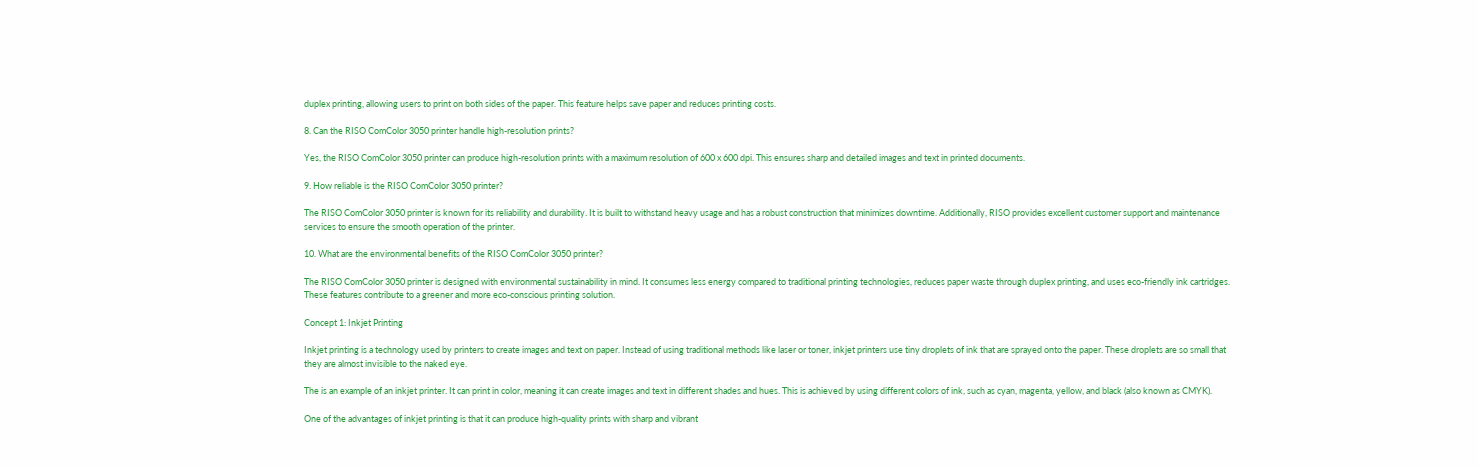duplex printing, allowing users to print on both sides of the paper. This feature helps save paper and reduces printing costs.

8. Can the RISO ComColor 3050 printer handle high-resolution prints?

Yes, the RISO ComColor 3050 printer can produce high-resolution prints with a maximum resolution of 600 x 600 dpi. This ensures sharp and detailed images and text in printed documents.

9. How reliable is the RISO ComColor 3050 printer?

The RISO ComColor 3050 printer is known for its reliability and durability. It is built to withstand heavy usage and has a robust construction that minimizes downtime. Additionally, RISO provides excellent customer support and maintenance services to ensure the smooth operation of the printer.

10. What are the environmental benefits of the RISO ComColor 3050 printer?

The RISO ComColor 3050 printer is designed with environmental sustainability in mind. It consumes less energy compared to traditional printing technologies, reduces paper waste through duplex printing, and uses eco-friendly ink cartridges. These features contribute to a greener and more eco-conscious printing solution.

Concept 1: Inkjet Printing

Inkjet printing is a technology used by printers to create images and text on paper. Instead of using traditional methods like laser or toner, inkjet printers use tiny droplets of ink that are sprayed onto the paper. These droplets are so small that they are almost invisible to the naked eye.

The is an example of an inkjet printer. It can print in color, meaning it can create images and text in different shades and hues. This is achieved by using different colors of ink, such as cyan, magenta, yellow, and black (also known as CMYK).

One of the advantages of inkjet printing is that it can produce high-quality prints with sharp and vibrant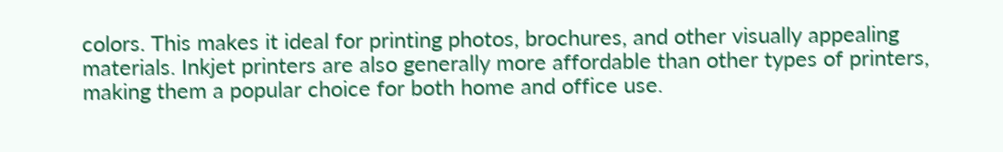colors. This makes it ideal for printing photos, brochures, and other visually appealing materials. Inkjet printers are also generally more affordable than other types of printers, making them a popular choice for both home and office use.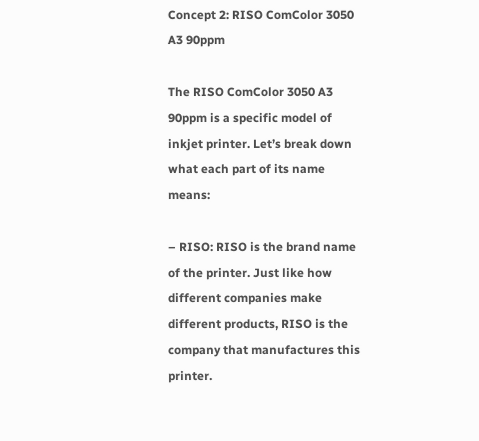Concept 2: RISO ComColor 3050 A3 90ppm

The RISO ComColor 3050 A3 90ppm is a specific model of inkjet printer. Let’s break down what each part of its name means:

– RISO: RISO is the brand name of the printer. Just like how different companies make different products, RISO is the company that manufactures this printer.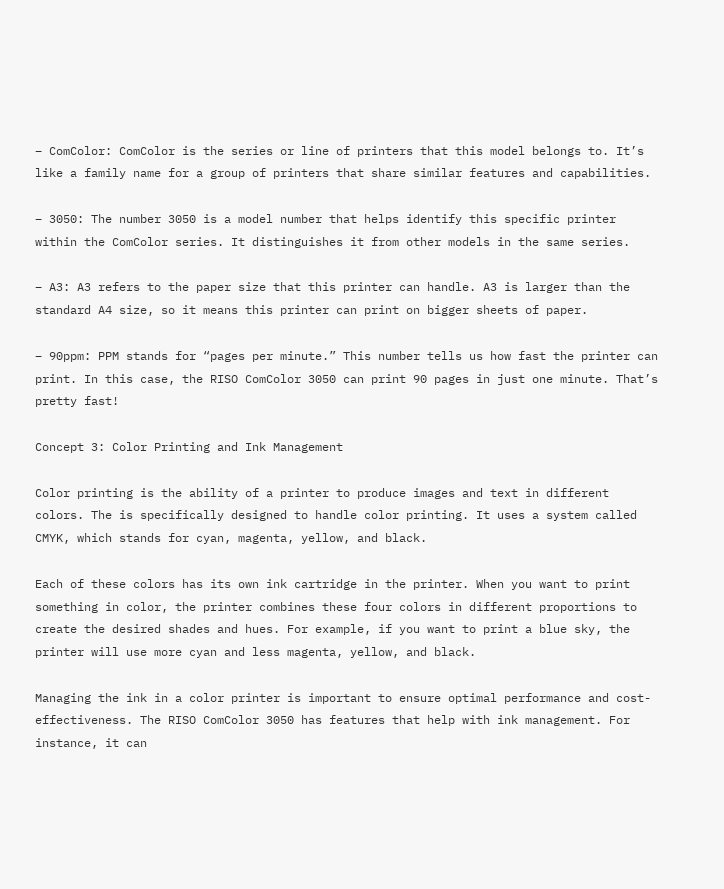– ComColor: ComColor is the series or line of printers that this model belongs to. It’s like a family name for a group of printers that share similar features and capabilities.

– 3050: The number 3050 is a model number that helps identify this specific printer within the ComColor series. It distinguishes it from other models in the same series.

– A3: A3 refers to the paper size that this printer can handle. A3 is larger than the standard A4 size, so it means this printer can print on bigger sheets of paper.

– 90ppm: PPM stands for “pages per minute.” This number tells us how fast the printer can print. In this case, the RISO ComColor 3050 can print 90 pages in just one minute. That’s pretty fast!

Concept 3: Color Printing and Ink Management

Color printing is the ability of a printer to produce images and text in different colors. The is specifically designed to handle color printing. It uses a system called CMYK, which stands for cyan, magenta, yellow, and black.

Each of these colors has its own ink cartridge in the printer. When you want to print something in color, the printer combines these four colors in different proportions to create the desired shades and hues. For example, if you want to print a blue sky, the printer will use more cyan and less magenta, yellow, and black.

Managing the ink in a color printer is important to ensure optimal performance and cost-effectiveness. The RISO ComColor 3050 has features that help with ink management. For instance, it can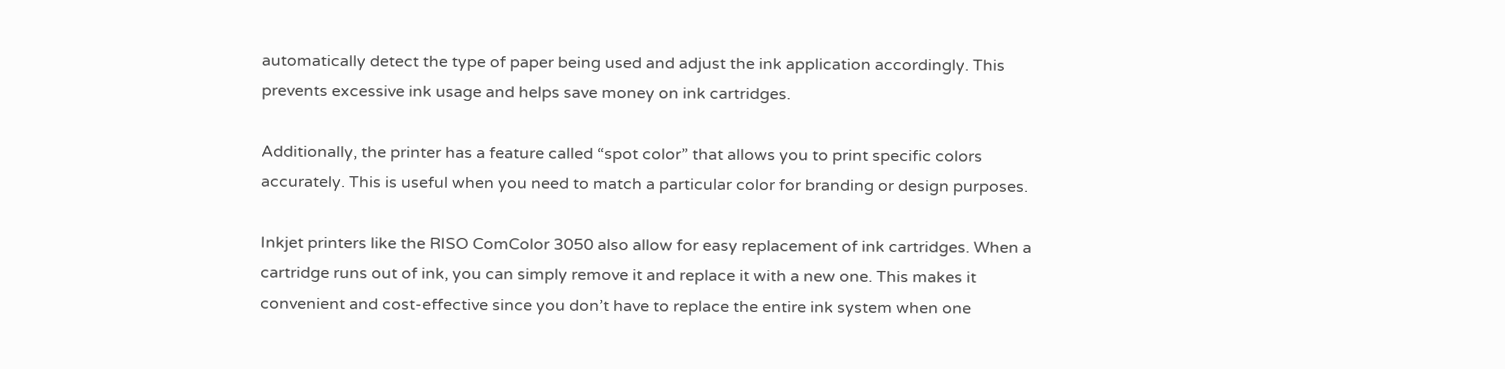automatically detect the type of paper being used and adjust the ink application accordingly. This prevents excessive ink usage and helps save money on ink cartridges.

Additionally, the printer has a feature called “spot color” that allows you to print specific colors accurately. This is useful when you need to match a particular color for branding or design purposes.

Inkjet printers like the RISO ComColor 3050 also allow for easy replacement of ink cartridges. When a cartridge runs out of ink, you can simply remove it and replace it with a new one. This makes it convenient and cost-effective since you don’t have to replace the entire ink system when one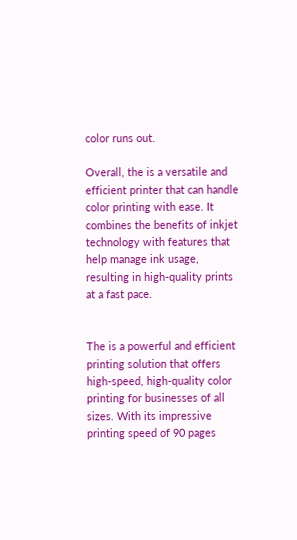color runs out.

Overall, the is a versatile and efficient printer that can handle color printing with ease. It combines the benefits of inkjet technology with features that help manage ink usage, resulting in high-quality prints at a fast pace.


The is a powerful and efficient printing solution that offers high-speed, high-quality color printing for businesses of all sizes. With its impressive printing speed of 90 pages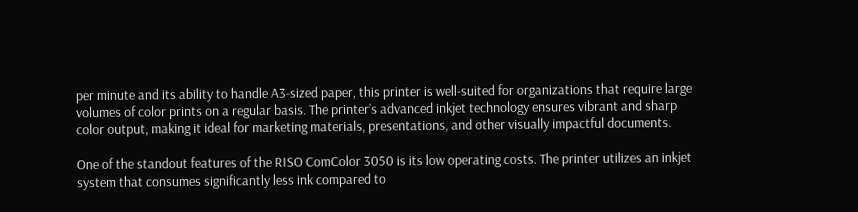per minute and its ability to handle A3-sized paper, this printer is well-suited for organizations that require large volumes of color prints on a regular basis. The printer’s advanced inkjet technology ensures vibrant and sharp color output, making it ideal for marketing materials, presentations, and other visually impactful documents.

One of the standout features of the RISO ComColor 3050 is its low operating costs. The printer utilizes an inkjet system that consumes significantly less ink compared to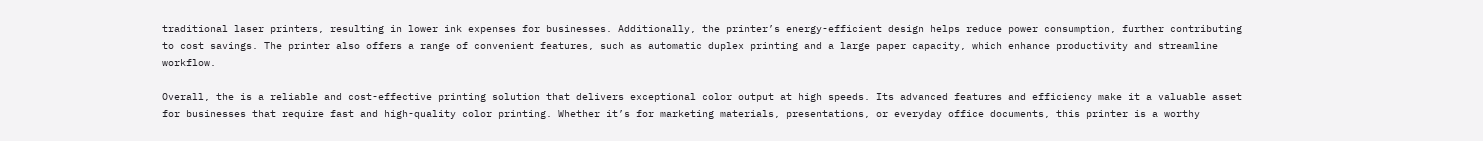traditional laser printers, resulting in lower ink expenses for businesses. Additionally, the printer’s energy-efficient design helps reduce power consumption, further contributing to cost savings. The printer also offers a range of convenient features, such as automatic duplex printing and a large paper capacity, which enhance productivity and streamline workflow.

Overall, the is a reliable and cost-effective printing solution that delivers exceptional color output at high speeds. Its advanced features and efficiency make it a valuable asset for businesses that require fast and high-quality color printing. Whether it’s for marketing materials, presentations, or everyday office documents, this printer is a worthy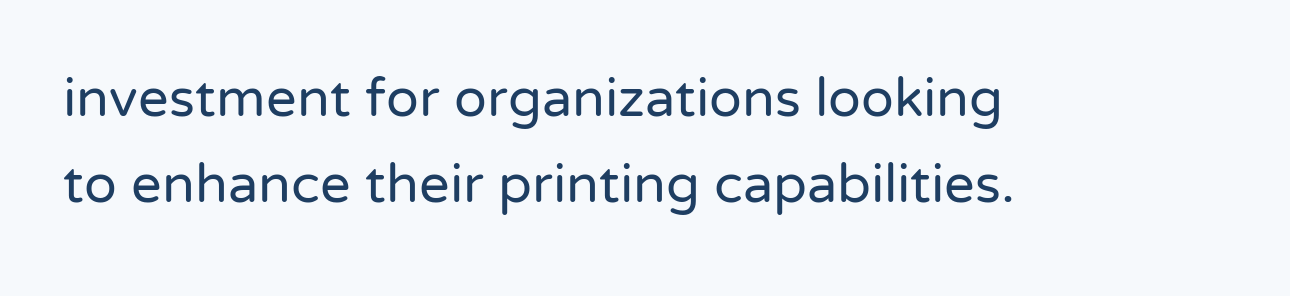investment for organizations looking to enhance their printing capabilities.